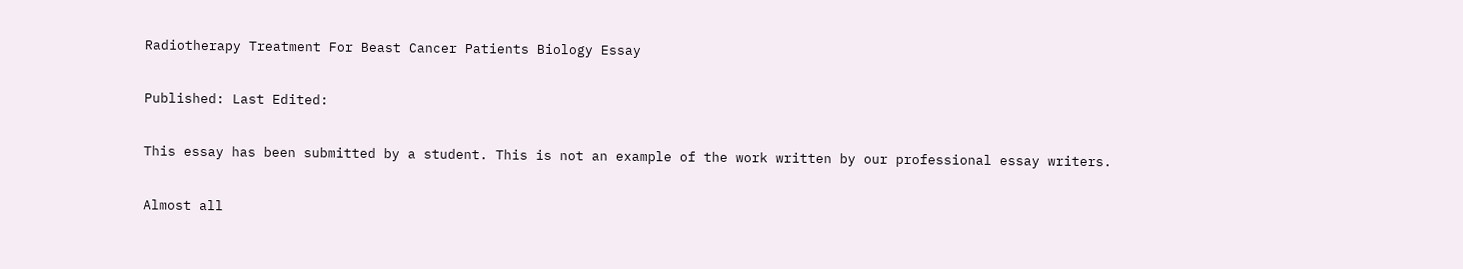Radiotherapy Treatment For Beast Cancer Patients Biology Essay

Published: Last Edited:

This essay has been submitted by a student. This is not an example of the work written by our professional essay writers.

Almost all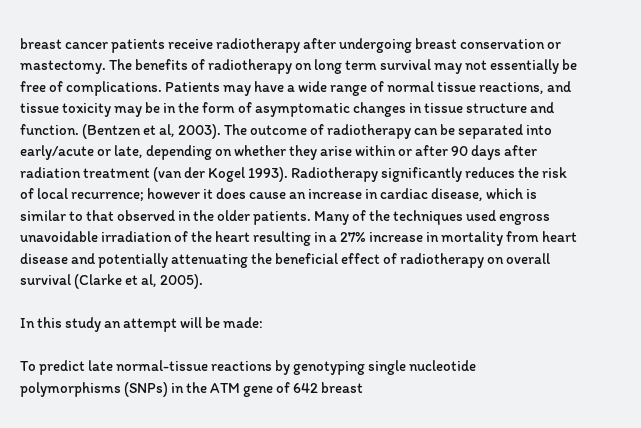breast cancer patients receive radiotherapy after undergoing breast conservation or mastectomy. The benefits of radiotherapy on long term survival may not essentially be free of complications. Patients may have a wide range of normal tissue reactions, and tissue toxicity may be in the form of asymptomatic changes in tissue structure and function. (Bentzen et al, 2003). The outcome of radiotherapy can be separated into early/acute or late, depending on whether they arise within or after 90 days after radiation treatment (van der Kogel 1993). Radiotherapy significantly reduces the risk of local recurrence; however it does cause an increase in cardiac disease, which is similar to that observed in the older patients. Many of the techniques used engross unavoidable irradiation of the heart resulting in a 27% increase in mortality from heart disease and potentially attenuating the beneficial effect of radiotherapy on overall survival (Clarke et al, 2005).

In this study an attempt will be made:

To predict late normal-tissue reactions by genotyping single nucleotide polymorphisms (SNPs) in the ATM gene of 642 breast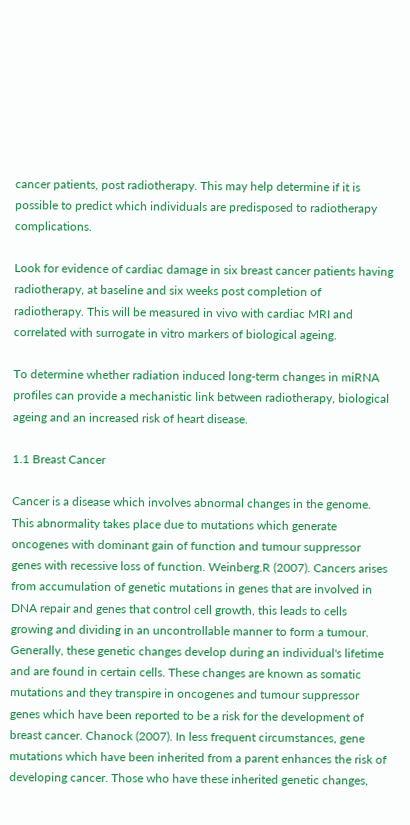cancer patients, post radiotherapy. This may help determine if it is possible to predict which individuals are predisposed to radiotherapy complications.

Look for evidence of cardiac damage in six breast cancer patients having radiotherapy, at baseline and six weeks post completion of radiotherapy. This will be measured in vivo with cardiac MRI and correlated with surrogate in vitro markers of biological ageing.

To determine whether radiation induced long-term changes in miRNA profiles can provide a mechanistic link between radiotherapy, biological ageing and an increased risk of heart disease.

1.1 Breast Cancer

Cancer is a disease which involves abnormal changes in the genome. This abnormality takes place due to mutations which generate oncogenes with dominant gain of function and tumour suppressor genes with recessive loss of function. Weinberg.R (2007). Cancers arises from accumulation of genetic mutations in genes that are involved in DNA repair and genes that control cell growth, this leads to cells growing and dividing in an uncontrollable manner to form a tumour. Generally, these genetic changes develop during an individual's lifetime and are found in certain cells. These changes are known as somatic mutations and they transpire in oncogenes and tumour suppressor genes which have been reported to be a risk for the development of breast cancer. Chanock (2007). In less frequent circumstances, gene mutations which have been inherited from a parent enhances the risk of developing cancer. Those who have these inherited genetic changes,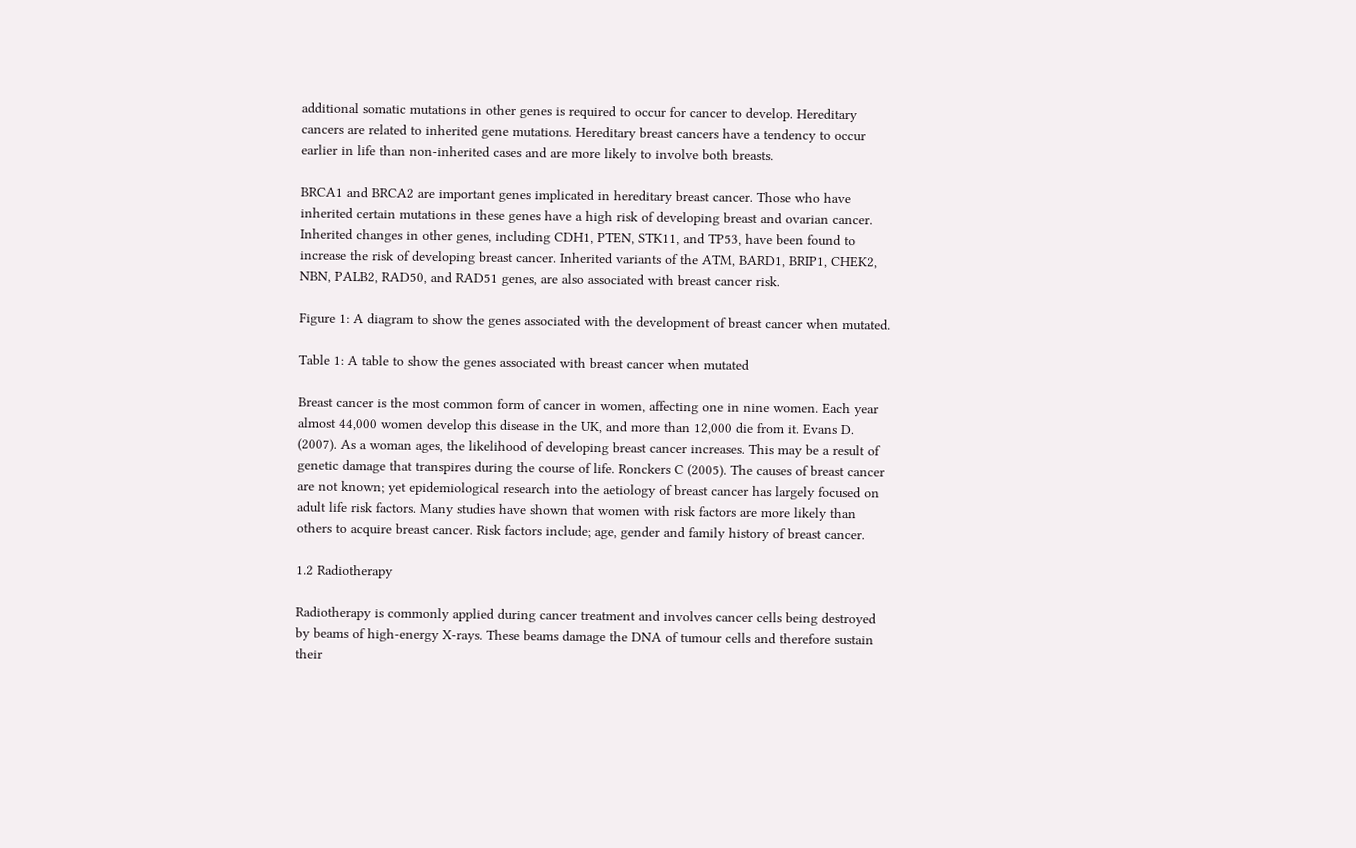additional somatic mutations in other genes is required to occur for cancer to develop. Hereditary cancers are related to inherited gene mutations. Hereditary breast cancers have a tendency to occur earlier in life than non-inherited cases and are more likely to involve both breasts.

BRCA1 and BRCA2 are important genes implicated in hereditary breast cancer. Those who have inherited certain mutations in these genes have a high risk of developing breast and ovarian cancer. Inherited changes in other genes, including CDH1, PTEN, STK11, and TP53, have been found to increase the risk of developing breast cancer. Inherited variants of the ATM, BARD1, BRIP1, CHEK2, NBN, PALB2, RAD50, and RAD51 genes, are also associated with breast cancer risk.

Figure 1: A diagram to show the genes associated with the development of breast cancer when mutated.

Table 1: A table to show the genes associated with breast cancer when mutated

Breast cancer is the most common form of cancer in women, affecting one in nine women. Each year almost 44,000 women develop this disease in the UK, and more than 12,000 die from it. Evans D. (2007). As a woman ages, the likelihood of developing breast cancer increases. This may be a result of genetic damage that transpires during the course of life. Ronckers C (2005). The causes of breast cancer are not known; yet epidemiological research into the aetiology of breast cancer has largely focused on adult life risk factors. Many studies have shown that women with risk factors are more likely than others to acquire breast cancer. Risk factors include; age, gender and family history of breast cancer.

1.2 Radiotherapy

Radiotherapy is commonly applied during cancer treatment and involves cancer cells being destroyed by beams of high-energy X-rays. These beams damage the DNA of tumour cells and therefore sustain their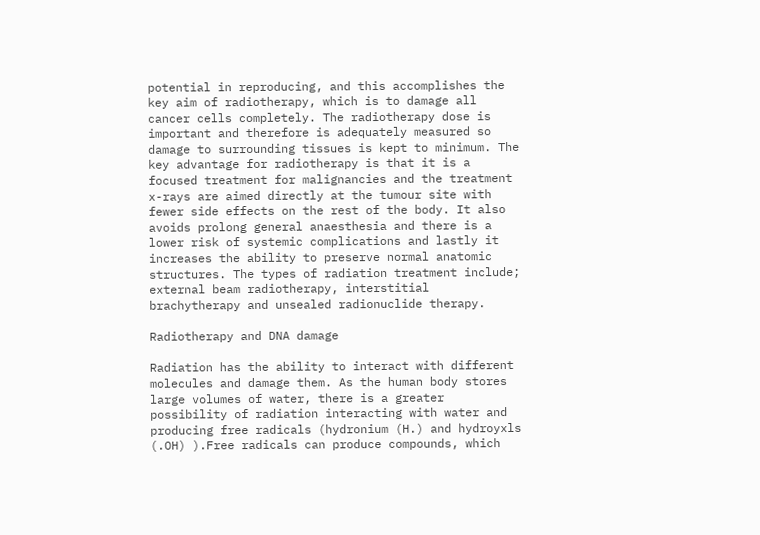potential in reproducing, and this accomplishes the key aim of radiotherapy, which is to damage all cancer cells completely. The radiotherapy dose is important and therefore is adequately measured so damage to surrounding tissues is kept to minimum. The key advantage for radiotherapy is that it is a focused treatment for malignancies and the treatment x-rays are aimed directly at the tumour site with fewer side effects on the rest of the body. It also avoids prolong general anaesthesia and there is a lower risk of systemic complications and lastly it increases the ability to preserve normal anatomic structures. The types of radiation treatment include; external beam radiotherapy, interstitial brachytherapy and unsealed radionuclide therapy.

Radiotherapy and DNA damage

Radiation has the ability to interact with different molecules and damage them. As the human body stores large volumes of water, there is a greater possibility of radiation interacting with water and producing free radicals (hydronium (H.) and hydroyxls (.OH) ).Free radicals can produce compounds, which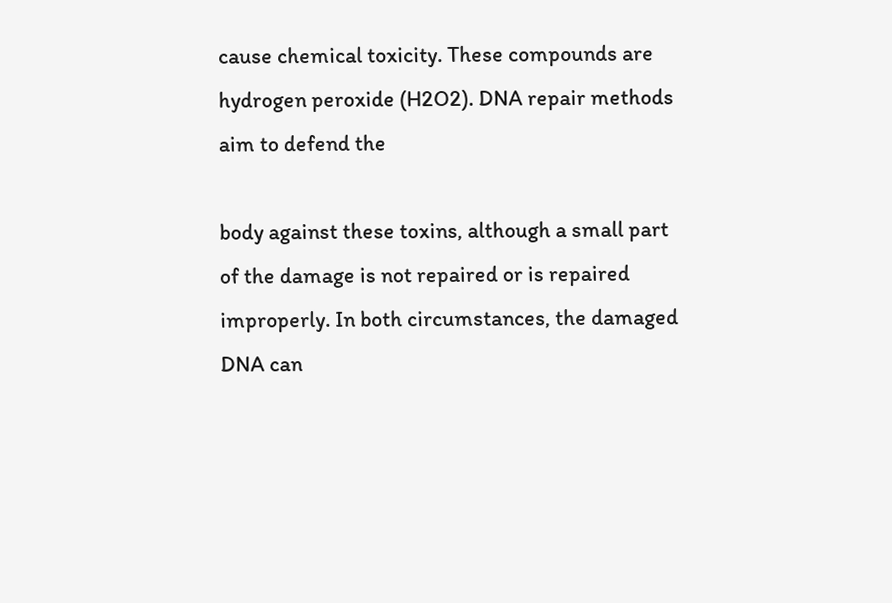cause chemical toxicity. These compounds are hydrogen peroxide (H2O2). DNA repair methods aim to defend the

body against these toxins, although a small part of the damage is not repaired or is repaired improperly. In both circumstances, the damaged DNA can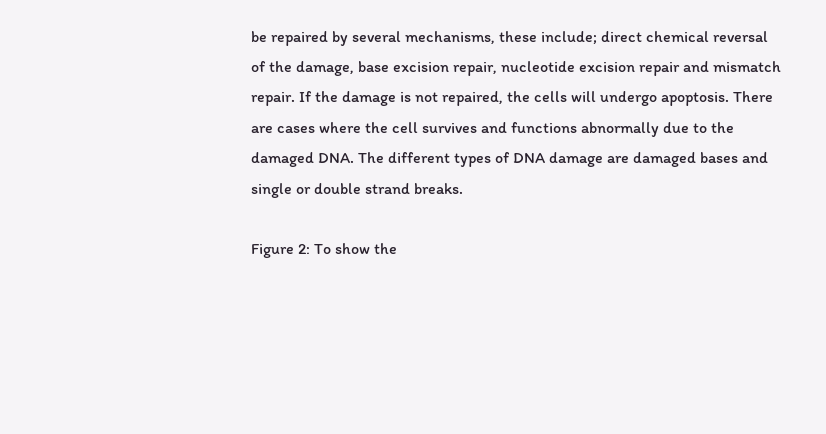be repaired by several mechanisms, these include; direct chemical reversal of the damage, base excision repair, nucleotide excision repair and mismatch repair. If the damage is not repaired, the cells will undergo apoptosis. There are cases where the cell survives and functions abnormally due to the damaged DNA. The different types of DNA damage are damaged bases and single or double strand breaks.

Figure 2: To show the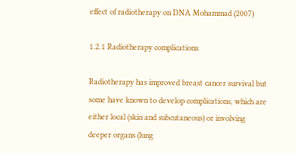effect of radiotherapy on DNA Mohammad (2007)

1.2.1 Radiotherapy complications

Radiotherapy has improved breast cancer survival but some have known to develop complications, which are either local (skin and subcutaneous) or involving deeper organs (lung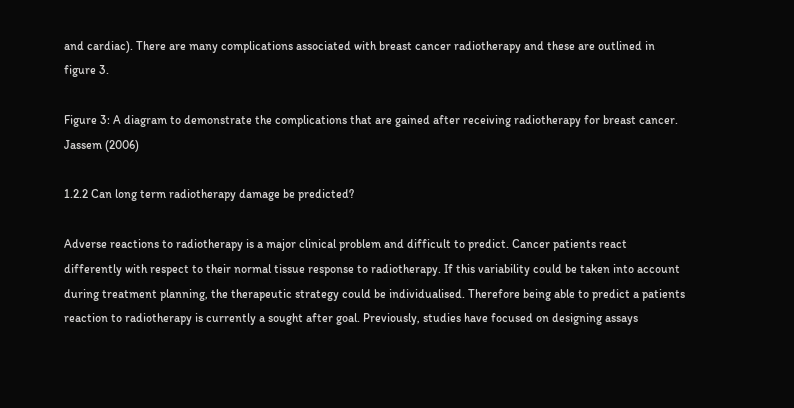and cardiac). There are many complications associated with breast cancer radiotherapy and these are outlined in figure 3.

Figure 3: A diagram to demonstrate the complications that are gained after receiving radiotherapy for breast cancer. Jassem (2006)

1.2.2 Can long term radiotherapy damage be predicted?

Adverse reactions to radiotherapy is a major clinical problem and difficult to predict. Cancer patients react differently with respect to their normal tissue response to radiotherapy. If this variability could be taken into account during treatment planning, the therapeutic strategy could be individualised. Therefore being able to predict a patients reaction to radiotherapy is currently a sought after goal. Previously, studies have focused on designing assays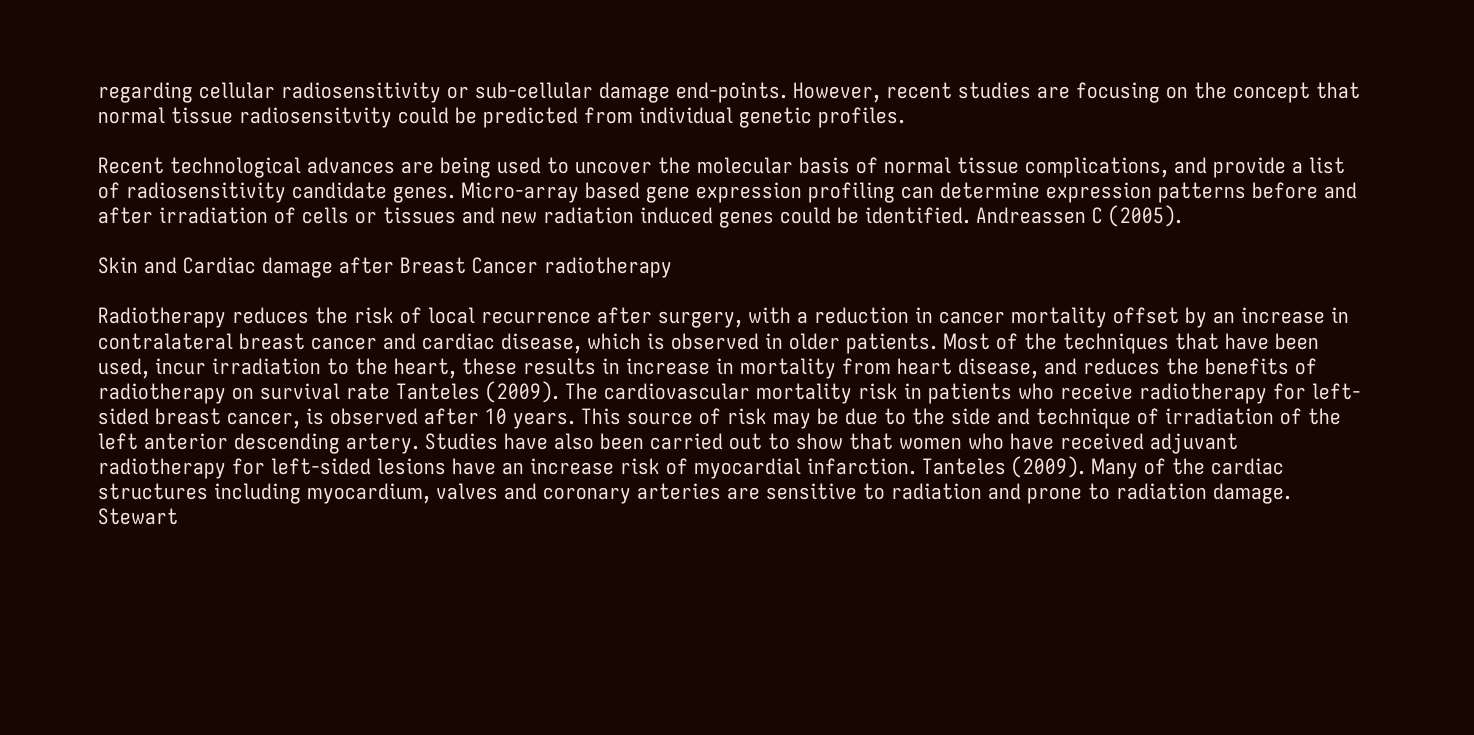regarding cellular radiosensitivity or sub-cellular damage end-points. However, recent studies are focusing on the concept that normal tissue radiosensitvity could be predicted from individual genetic profiles.

Recent technological advances are being used to uncover the molecular basis of normal tissue complications, and provide a list of radiosensitivity candidate genes. Micro-array based gene expression profiling can determine expression patterns before and after irradiation of cells or tissues and new radiation induced genes could be identified. Andreassen C (2005).

Skin and Cardiac damage after Breast Cancer radiotherapy

Radiotherapy reduces the risk of local recurrence after surgery, with a reduction in cancer mortality offset by an increase in contralateral breast cancer and cardiac disease, which is observed in older patients. Most of the techniques that have been used, incur irradiation to the heart, these results in increase in mortality from heart disease, and reduces the benefits of radiotherapy on survival rate Tanteles (2009). The cardiovascular mortality risk in patients who receive radiotherapy for left-sided breast cancer, is observed after 10 years. This source of risk may be due to the side and technique of irradiation of the left anterior descending artery. Studies have also been carried out to show that women who have received adjuvant radiotherapy for left-sided lesions have an increase risk of myocardial infarction. Tanteles (2009). Many of the cardiac structures including myocardium, valves and coronary arteries are sensitive to radiation and prone to radiation damage. Stewart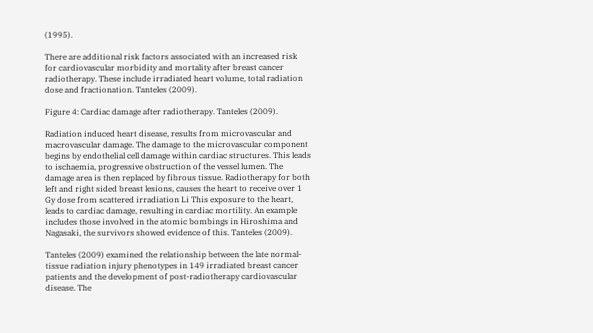(1995).

There are additional risk factors associated with an increased risk for cardiovascular morbidity and mortality after breast cancer radiotherapy. These include irradiated heart volume, total radiation dose and fractionation. Tanteles (2009).

Figure 4: Cardiac damage after radiotherapy. Tanteles (2009).

Radiation induced heart disease, results from microvascular and macrovascular damage. The damage to the microvascular component begins by endothelial cell damage within cardiac structures. This leads to ischaemia, progressive obstruction of the vessel lumen. The damage area is then replaced by fibrous tissue. Radiotherapy for both left and right sided breast lesions, causes the heart to receive over 1 Gy dose from scattered irradiation Li This exposure to the heart, leads to cardiac damage, resulting in cardiac mortility. An example includes those involved in the atomic bombings in Hiroshima and Nagasaki, the survivors showed evidence of this. Tanteles (2009).

Tanteles (2009) examined the relationship between the late normal-tissue radiation injury phenotypes in 149 irradiated breast cancer patients and the development of post-radiotherapy cardiovascular disease. The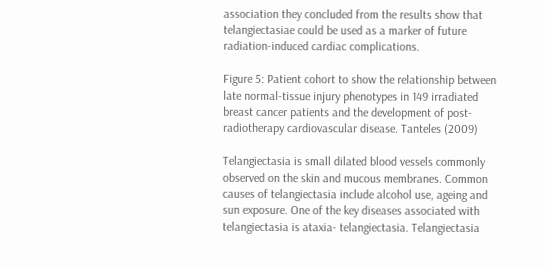association they concluded from the results show that telangiectasiae could be used as a marker of future radiation-induced cardiac complications.

Figure 5: Patient cohort to show the relationship between late normal-tissue injury phenotypes in 149 irradiated breast cancer patients and the development of post-radiotherapy cardiovascular disease. Tanteles (2009)

Telangiectasia is small dilated blood vessels commonly observed on the skin and mucous membranes. Common causes of telangiectasia include alcohol use, ageing and sun exposure. One of the key diseases associated with telangiectasia is ataxia- telangiectasia. Telangiectasia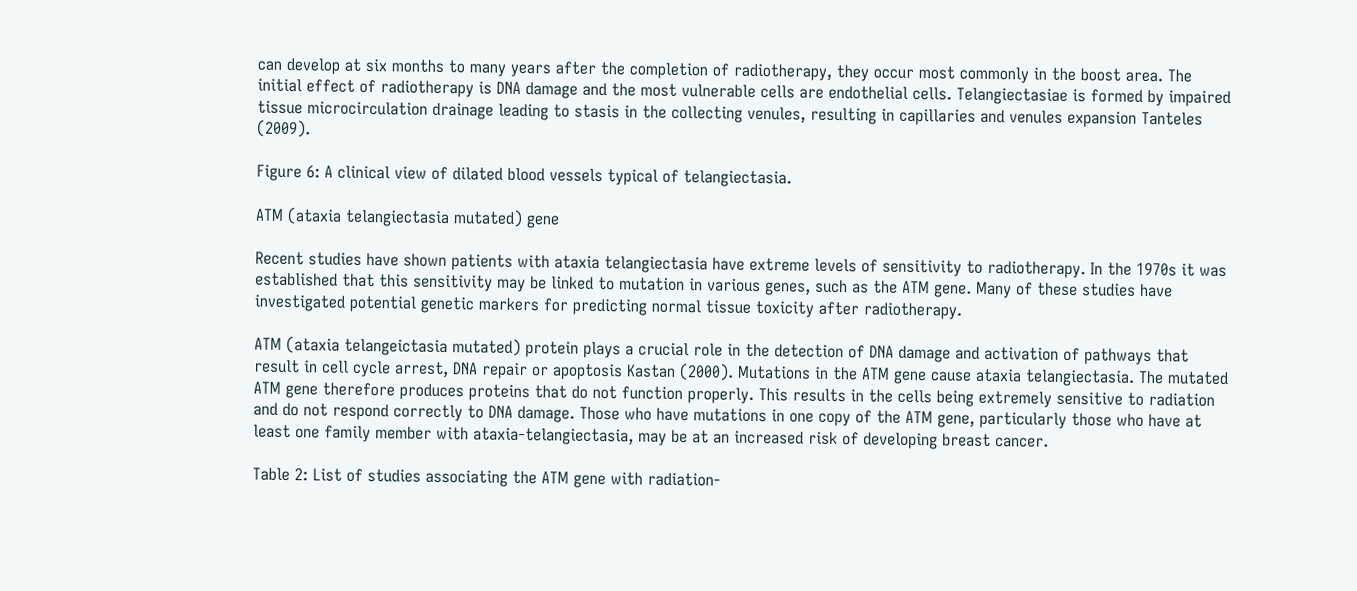can develop at six months to many years after the completion of radiotherapy, they occur most commonly in the boost area. The initial effect of radiotherapy is DNA damage and the most vulnerable cells are endothelial cells. Telangiectasiae is formed by impaired tissue microcirculation drainage leading to stasis in the collecting venules, resulting in capillaries and venules expansion Tanteles (2009).

Figure 6: A clinical view of dilated blood vessels typical of telangiectasia.

ATM (ataxia telangiectasia mutated) gene

Recent studies have shown patients with ataxia telangiectasia have extreme levels of sensitivity to radiotherapy. In the 1970s it was established that this sensitivity may be linked to mutation in various genes, such as the ATM gene. Many of these studies have investigated potential genetic markers for predicting normal tissue toxicity after radiotherapy.

ATM (ataxia telangeictasia mutated) protein plays a crucial role in the detection of DNA damage and activation of pathways that result in cell cycle arrest, DNA repair or apoptosis Kastan (2000). Mutations in the ATM gene cause ataxia telangiectasia. The mutated ATM gene therefore produces proteins that do not function properly. This results in the cells being extremely sensitive to radiation and do not respond correctly to DNA damage. Those who have mutations in one copy of the ATM gene, particularly those who have at least one family member with ataxia-telangiectasia, may be at an increased risk of developing breast cancer.

Table 2: List of studies associating the ATM gene with radiation-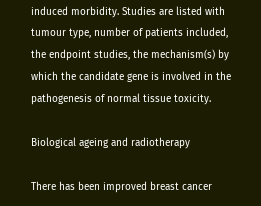induced morbidity. Studies are listed with tumour type, number of patients included, the endpoint studies, the mechanism(s) by which the candidate gene is involved in the pathogenesis of normal tissue toxicity.

Biological ageing and radiotherapy

There has been improved breast cancer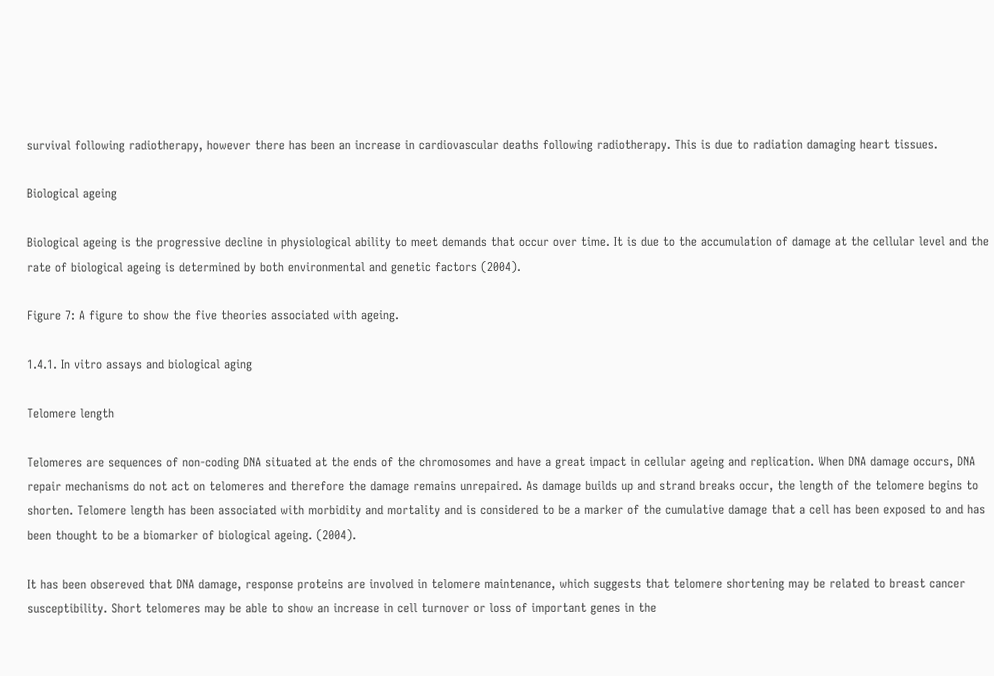survival following radiotherapy, however there has been an increase in cardiovascular deaths following radiotherapy. This is due to radiation damaging heart tissues.

Biological ageing

Biological ageing is the progressive decline in physiological ability to meet demands that occur over time. It is due to the accumulation of damage at the cellular level and the rate of biological ageing is determined by both environmental and genetic factors (2004).

Figure 7: A figure to show the five theories associated with ageing.

1.4.1. In vitro assays and biological aging

Telomere length

Telomeres are sequences of non-coding DNA situated at the ends of the chromosomes and have a great impact in cellular ageing and replication. When DNA damage occurs, DNA repair mechanisms do not act on telomeres and therefore the damage remains unrepaired. As damage builds up and strand breaks occur, the length of the telomere begins to shorten. Telomere length has been associated with morbidity and mortality and is considered to be a marker of the cumulative damage that a cell has been exposed to and has been thought to be a biomarker of biological ageing. (2004).

It has been obsereved that DNA damage, response proteins are involved in telomere maintenance, which suggests that telomere shortening may be related to breast cancer susceptibility. Short telomeres may be able to show an increase in cell turnover or loss of important genes in the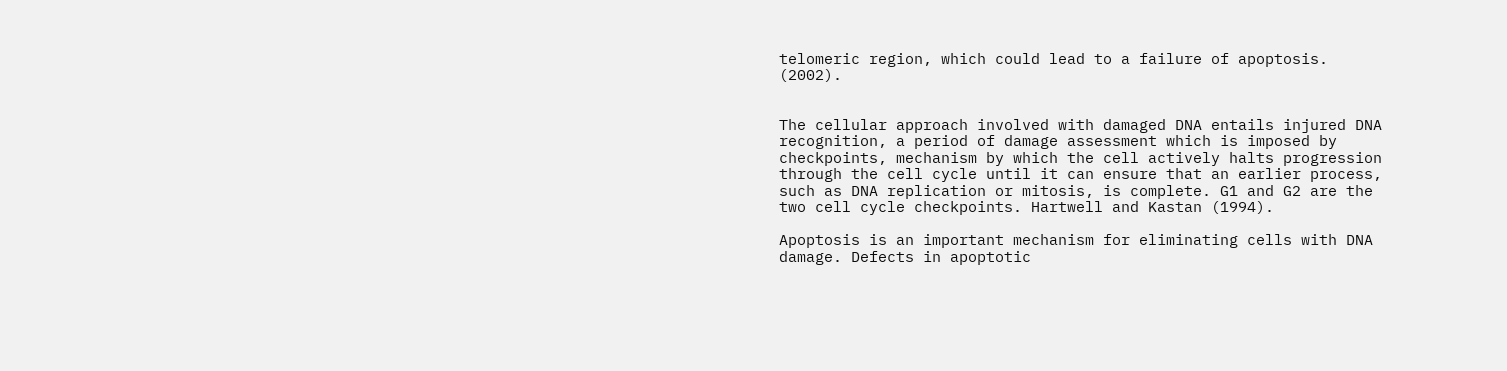telomeric region, which could lead to a failure of apoptosis. (2002).


The cellular approach involved with damaged DNA entails injured DNA recognition, a period of damage assessment which is imposed by checkpoints, mechanism by which the cell actively halts progression through the cell cycle until it can ensure that an earlier process, such as DNA replication or mitosis, is complete. G1 and G2 are the two cell cycle checkpoints. Hartwell and Kastan (1994).

Apoptosis is an important mechanism for eliminating cells with DNA damage. Defects in apoptotic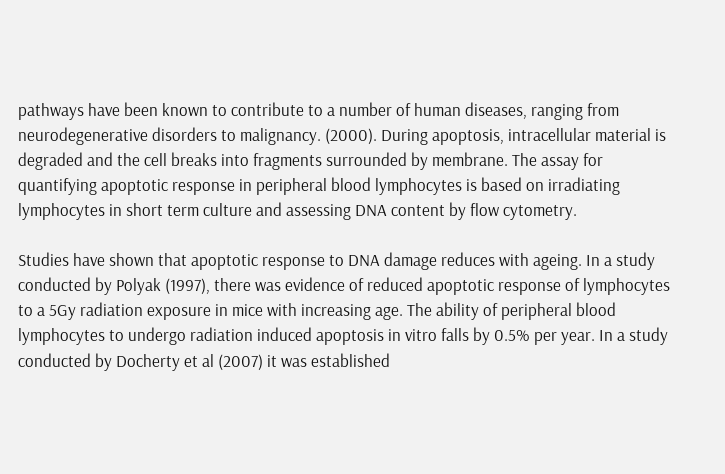pathways have been known to contribute to a number of human diseases, ranging from neurodegenerative disorders to malignancy. (2000). During apoptosis, intracellular material is degraded and the cell breaks into fragments surrounded by membrane. The assay for quantifying apoptotic response in peripheral blood lymphocytes is based on irradiating lymphocytes in short term culture and assessing DNA content by flow cytometry.

Studies have shown that apoptotic response to DNA damage reduces with ageing. In a study conducted by Polyak (1997), there was evidence of reduced apoptotic response of lymphocytes to a 5Gy radiation exposure in mice with increasing age. The ability of peripheral blood lymphocytes to undergo radiation induced apoptosis in vitro falls by 0.5% per year. In a study conducted by Docherty et al (2007) it was established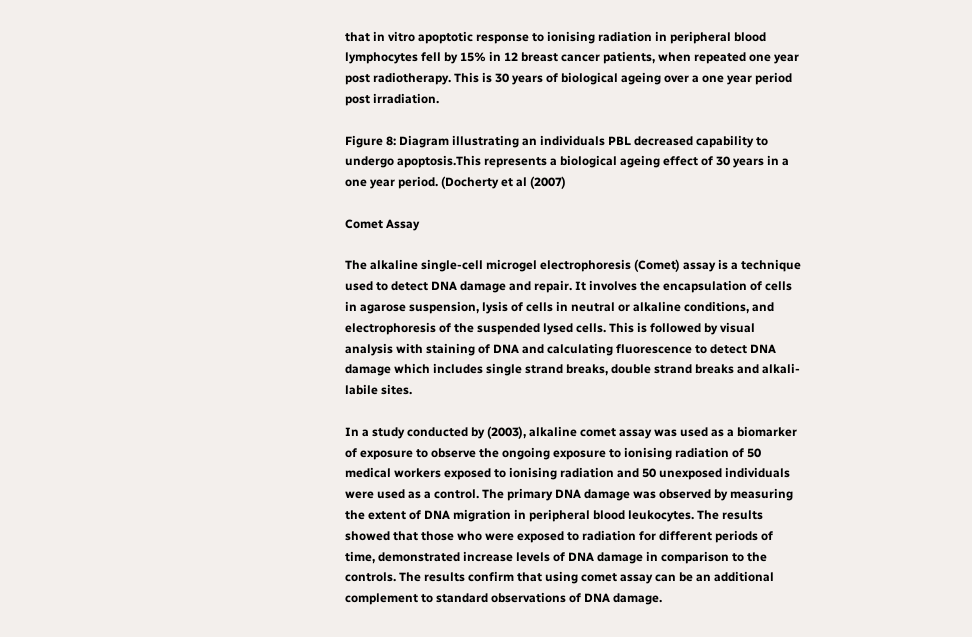that in vitro apoptotic response to ionising radiation in peripheral blood lymphocytes fell by 15% in 12 breast cancer patients, when repeated one year post radiotherapy. This is 30 years of biological ageing over a one year period post irradiation.

Figure 8: Diagram illustrating an individuals PBL decreased capability to undergo apoptosis.This represents a biological ageing effect of 30 years in a one year period. (Docherty et al (2007)

Comet Assay

The alkaline single-cell microgel electrophoresis (Comet) assay is a technique used to detect DNA damage and repair. It involves the encapsulation of cells in agarose suspension, lysis of cells in neutral or alkaline conditions, and electrophoresis of the suspended lysed cells. This is followed by visual analysis with staining of DNA and calculating fluorescence to detect DNA damage which includes single strand breaks, double strand breaks and alkali-labile sites.

In a study conducted by (2003), alkaline comet assay was used as a biomarker of exposure to observe the ongoing exposure to ionising radiation of 50 medical workers exposed to ionising radiation and 50 unexposed individuals were used as a control. The primary DNA damage was observed by measuring the extent of DNA migration in peripheral blood leukocytes. The results showed that those who were exposed to radiation for different periods of time, demonstrated increase levels of DNA damage in comparison to the controls. The results confirm that using comet assay can be an additional complement to standard observations of DNA damage.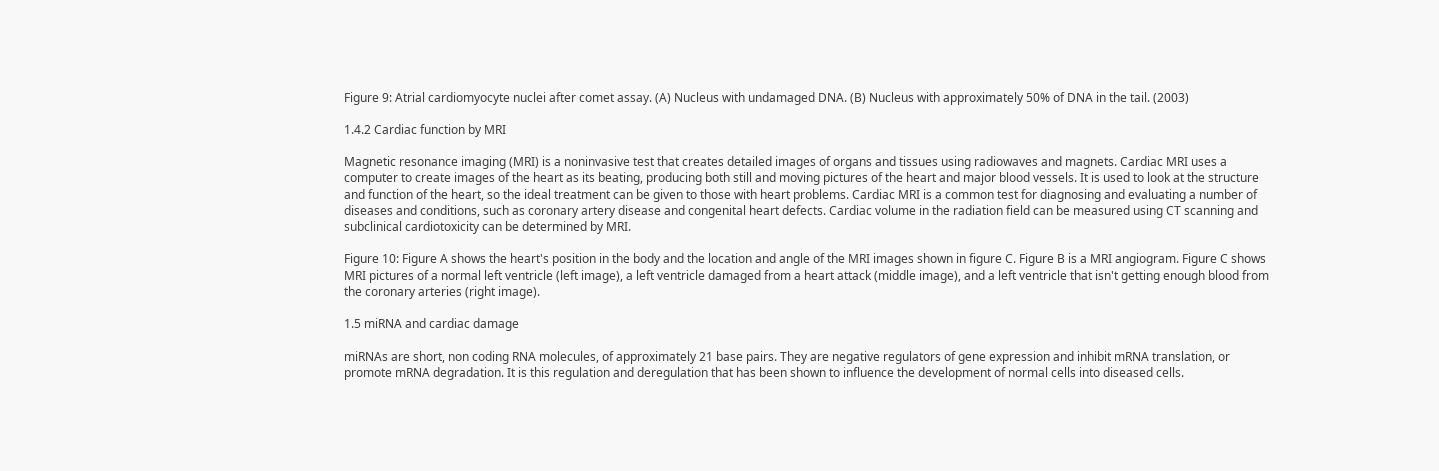Figure 9: Atrial cardiomyocyte nuclei after comet assay. (A) Nucleus with undamaged DNA. (B) Nucleus with approximately 50% of DNA in the tail. (2003)

1.4.2 Cardiac function by MRI

Magnetic resonance imaging (MRI) is a noninvasive test that creates detailed images of organs and tissues using radiowaves and magnets. Cardiac MRI uses a computer to create images of the heart as its beating, producing both still and moving pictures of the heart and major blood vessels. It is used to look at the structure and function of the heart, so the ideal treatment can be given to those with heart problems. Cardiac MRI is a common test for diagnosing and evaluating a number of diseases and conditions, such as coronary artery disease and congenital heart defects. Cardiac volume in the radiation field can be measured using CT scanning and subclinical cardiotoxicity can be determined by MRI.

Figure 10: Figure A shows the heart's position in the body and the location and angle of the MRI images shown in figure C. Figure B is a MRI angiogram. Figure C shows MRI pictures of a normal left ventricle (left image), a left ventricle damaged from a heart attack (middle image), and a left ventricle that isn't getting enough blood from the coronary arteries (right image).

1.5 miRNA and cardiac damage

miRNAs are short, non coding RNA molecules, of approximately 21 base pairs. They are negative regulators of gene expression and inhibit mRNA translation, or promote mRNA degradation. It is this regulation and deregulation that has been shown to influence the development of normal cells into diseased cells.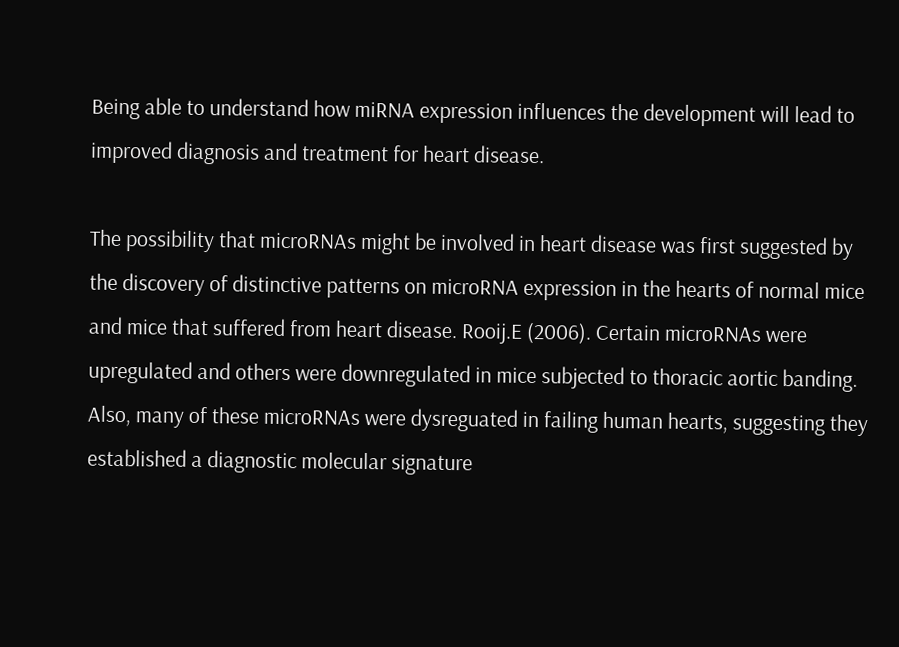Being able to understand how miRNA expression influences the development will lead to improved diagnosis and treatment for heart disease.

The possibility that microRNAs might be involved in heart disease was first suggested by the discovery of distinctive patterns on microRNA expression in the hearts of normal mice and mice that suffered from heart disease. Rooij.E (2006). Certain microRNAs were upregulated and others were downregulated in mice subjected to thoracic aortic banding. Also, many of these microRNAs were dysreguated in failing human hearts, suggesting they established a diagnostic molecular signature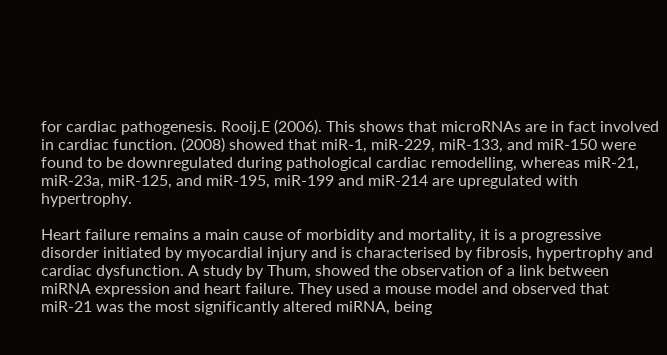for cardiac pathogenesis. Rooij.E (2006). This shows that microRNAs are in fact involved in cardiac function. (2008) showed that miR-1, miR-229, miR-133, and miR-150 were found to be downregulated during pathological cardiac remodelling, whereas miR-21, miR-23a, miR-125, and miR-195, miR-199 and miR-214 are upregulated with hypertrophy.

Heart failure remains a main cause of morbidity and mortality, it is a progressive disorder initiated by myocardial injury and is characterised by fibrosis, hypertrophy and cardiac dysfunction. A study by Thum, showed the observation of a link between miRNA expression and heart failure. They used a mouse model and observed that miR-21 was the most significantly altered miRNA, being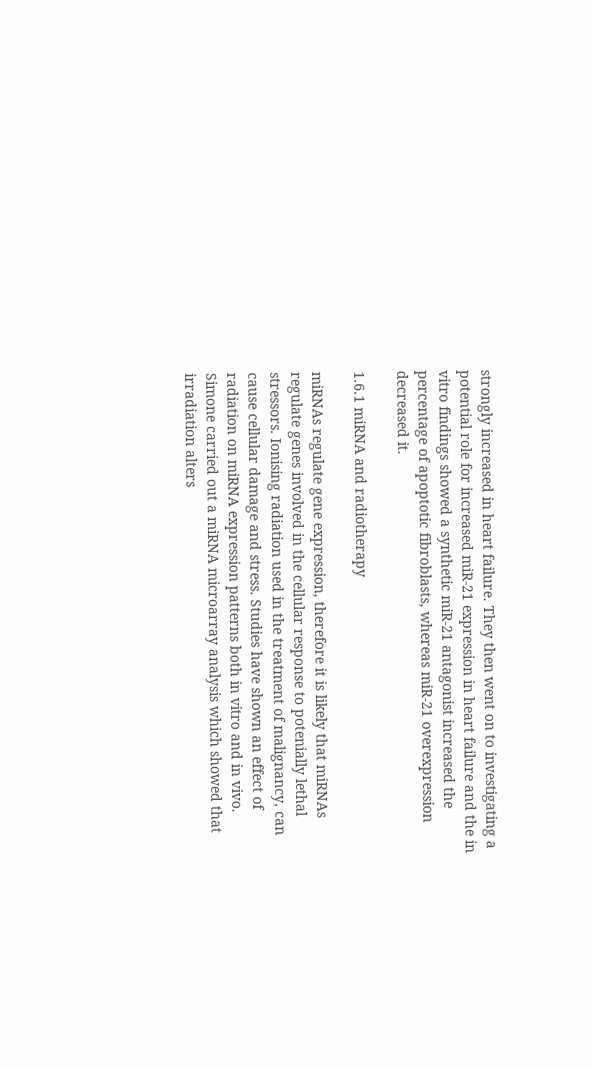strongly increased in heart failure. They then went on to investigating a potential role for increased miR-21 expression in heart failure and the in vitro findings showed a synthetic miR-21 antagonist increased the percentage of apoptotic fibroblasts, whereas miR-21 overexpression decreased it.

1.6.1 miRNA and radiotherapy

miRNAs regulate gene expression, therefore it is likely that miRNAs regulate genes involved in the cellular response to potenially lethal stressors. Ionising radiation used in the treatment of malignancy, can cause cellular damage and stress. Studies have shown an effect of radiation on miRNA expression patterns both in vitro and in vivo. Simone carried out a miRNA microarray analysis which showed that irradiation alters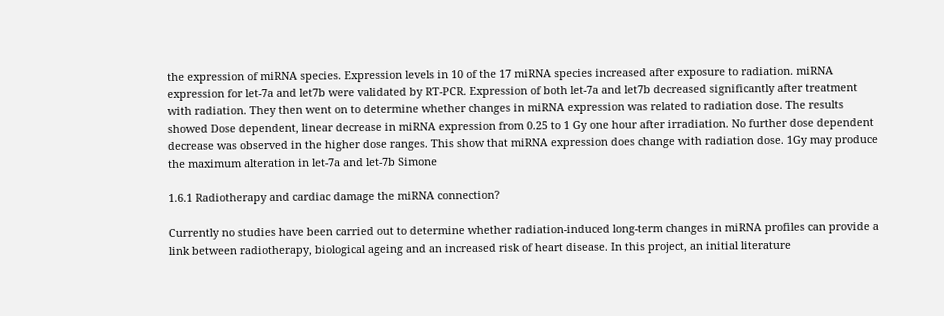the expression of miRNA species. Expression levels in 10 of the 17 miRNA species increased after exposure to radiation. miRNA expression for let-7a and let7b were validated by RT-PCR. Expression of both let-7a and let7b decreased significantly after treatment with radiation. They then went on to determine whether changes in miRNA expression was related to radiation dose. The results showed Dose dependent, linear decrease in miRNA expression from 0.25 to 1 Gy one hour after irradiation. No further dose dependent decrease was observed in the higher dose ranges. This show that miRNA expression does change with radiation dose. 1Gy may produce the maximum alteration in let-7a and let-7b Simone

1.6.1 Radiotherapy and cardiac damage the miRNA connection?

Currently no studies have been carried out to determine whether radiation-induced long-term changes in miRNA profiles can provide a link between radiotherapy, biological ageing and an increased risk of heart disease. In this project, an initial literature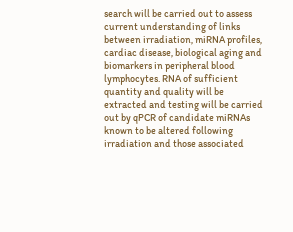search will be carried out to assess current understanding of links between irradiation, miRNA profiles, cardiac disease, biological aging and biomarkers in peripheral blood lymphocytes. RNA of sufficient quantity and quality will be extracted and testing will be carried out by qPCR of candidate miRNAs known to be altered following irradiation and those associated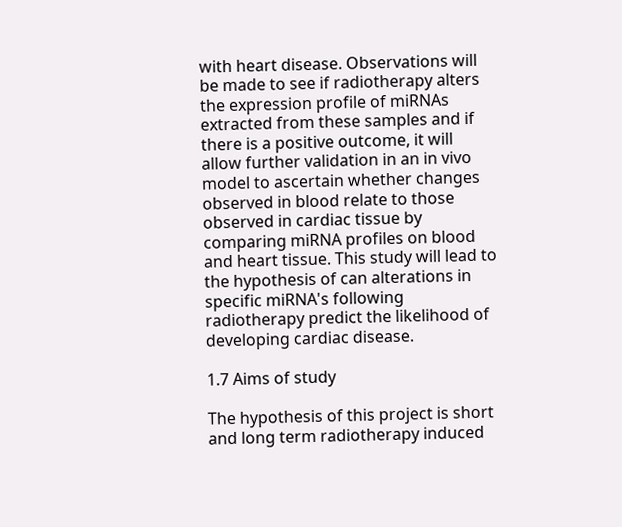with heart disease. Observations will be made to see if radiotherapy alters the expression profile of miRNAs extracted from these samples and if there is a positive outcome, it will allow further validation in an in vivo model to ascertain whether changes observed in blood relate to those observed in cardiac tissue by comparing miRNA profiles on blood and heart tissue. This study will lead to the hypothesis of can alterations in specific miRNA's following radiotherapy predict the likelihood of developing cardiac disease.

1.7 Aims of study

The hypothesis of this project is short and long term radiotherapy induced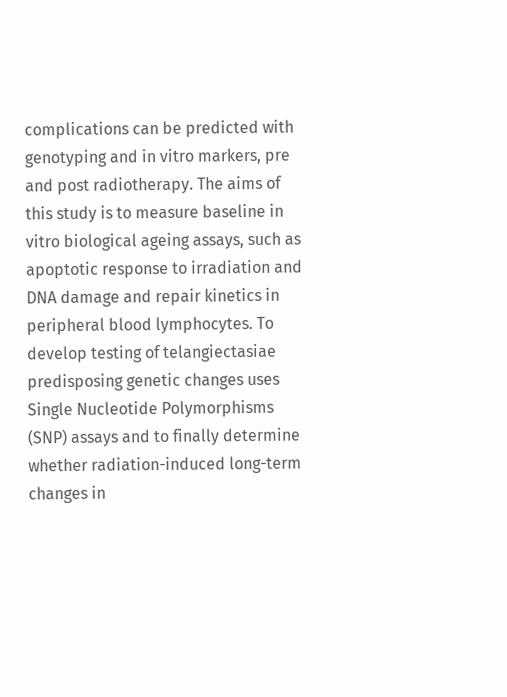complications can be predicted with genotyping and in vitro markers, pre and post radiotherapy. The aims of this study is to measure baseline in vitro biological ageing assays, such as apoptotic response to irradiation and DNA damage and repair kinetics in peripheral blood lymphocytes. To develop testing of telangiectasiae predisposing genetic changes uses Single Nucleotide Polymorphisms (SNP) assays and to finally determine whether radiation-induced long-term changes in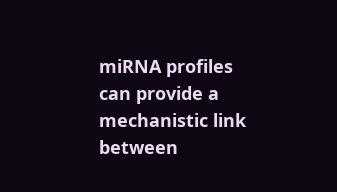miRNA profiles can provide a mechanistic link between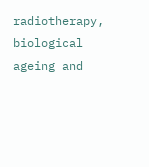radiotherapy, biological ageing and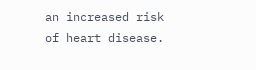an increased risk of heart disease.